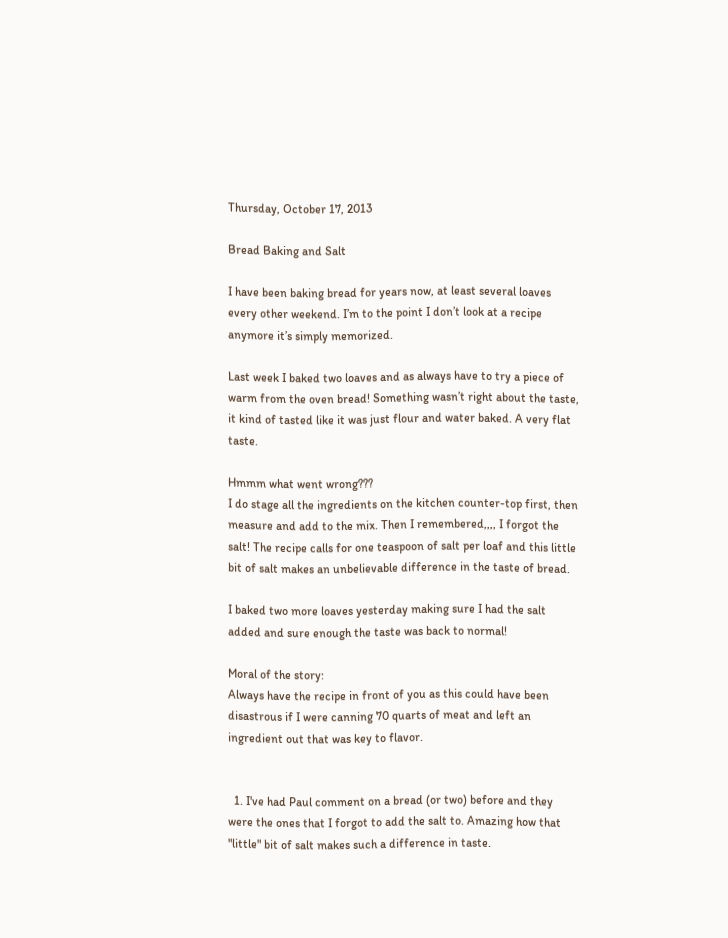Thursday, October 17, 2013

Bread Baking and Salt

I have been baking bread for years now, at least several loaves every other weekend. I’m to the point I don’t look at a recipe anymore it’s simply memorized.

Last week I baked two loaves and as always have to try a piece of warm from the oven bread! Something wasn’t right about the taste, it kind of tasted like it was just flour and water baked. A very flat taste.

Hmmm what went wrong???
I do stage all the ingredients on the kitchen counter-top first, then measure and add to the mix. Then I remembered,,,, I forgot the salt! The recipe calls for one teaspoon of salt per loaf and this little bit of salt makes an unbelievable difference in the taste of bread.

I baked two more loaves yesterday making sure I had the salt added and sure enough the taste was back to normal!

Moral of the story:
Always have the recipe in front of you as this could have been disastrous if I were canning 70 quarts of meat and left an ingredient out that was key to flavor.


  1. I've had Paul comment on a bread (or two) before and they were the ones that I forgot to add the salt to. Amazing how that "little" bit of salt makes such a difference in taste.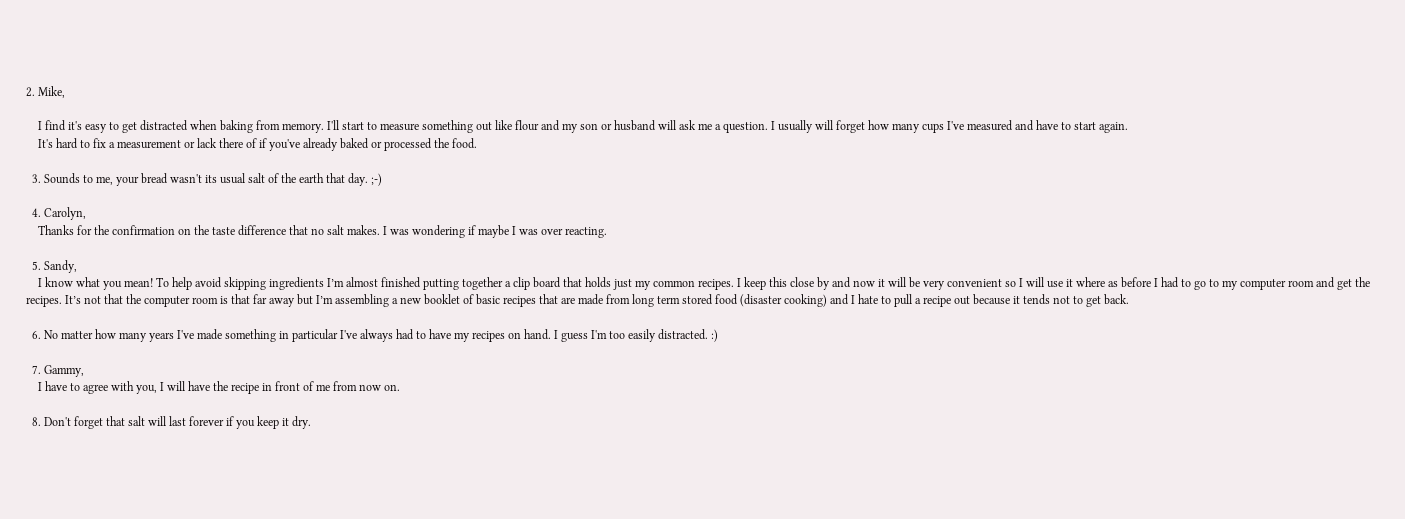2. Mike,

    I find it's easy to get distracted when baking from memory. I'll start to measure something out like flour and my son or husband will ask me a question. I usually will forget how many cups I've measured and have to start again.
    It's hard to fix a measurement or lack there of if you've already baked or processed the food.

  3. Sounds to me, your bread wasn't its usual salt of the earth that day. ;-)

  4. Carolyn,
    Thanks for the confirmation on the taste difference that no salt makes. I was wondering if maybe I was over reacting.

  5. Sandy,
    I know what you mean! To help avoid skipping ingredients I’m almost finished putting together a clip board that holds just my common recipes. I keep this close by and now it will be very convenient so I will use it where as before I had to go to my computer room and get the recipes. It’s not that the computer room is that far away but I’m assembling a new booklet of basic recipes that are made from long term stored food (disaster cooking) and I hate to pull a recipe out because it tends not to get back.

  6. No matter how many years I've made something in particular I've always had to have my recipes on hand. I guess I'm too easily distracted. :)

  7. Gammy,
    I have to agree with you, I will have the recipe in front of me from now on.

  8. Don't forget that salt will last forever if you keep it dry.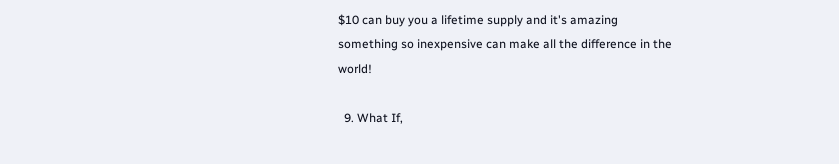$10 can buy you a lifetime supply and it's amazing something so inexpensive can make all the difference in the world!

  9. What If,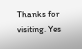Thanks for visiting. Yes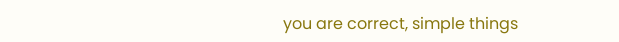you are correct, simple things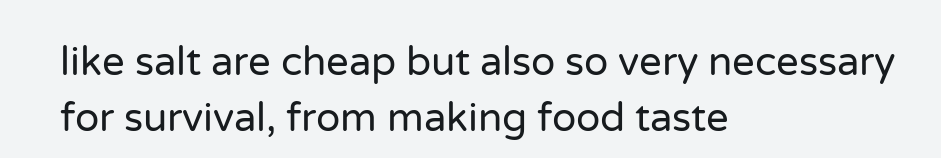like salt are cheap but also so very necessary for survival, from making food taste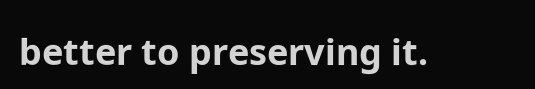better to preserving it.